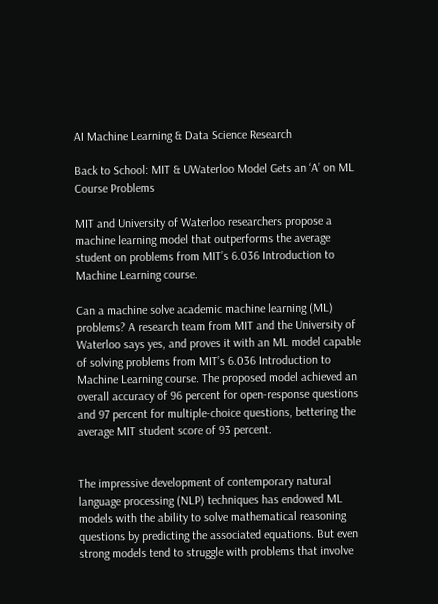AI Machine Learning & Data Science Research

Back to School: MIT & UWaterloo Model Gets an ‘A’ on ML Course Problems

MIT and University of Waterloo researchers propose a machine learning model that outperforms the average student on problems from MIT’s 6.036 Introduction to Machine Learning course.

Can a machine solve academic machine learning (ML) problems? A research team from MIT and the University of Waterloo says yes, and proves it with an ML model capable of solving problems from MIT’s 6.036 Introduction to Machine Learning course. The proposed model achieved an overall accuracy of 96 percent for open-response questions and 97 percent for multiple-choice questions, bettering the average MIT student score of 93 percent.


The impressive development of contemporary natural language processing (NLP) techniques has endowed ML models with the ability to solve mathematical reasoning questions by predicting the associated equations. But even strong models tend to struggle with problems that involve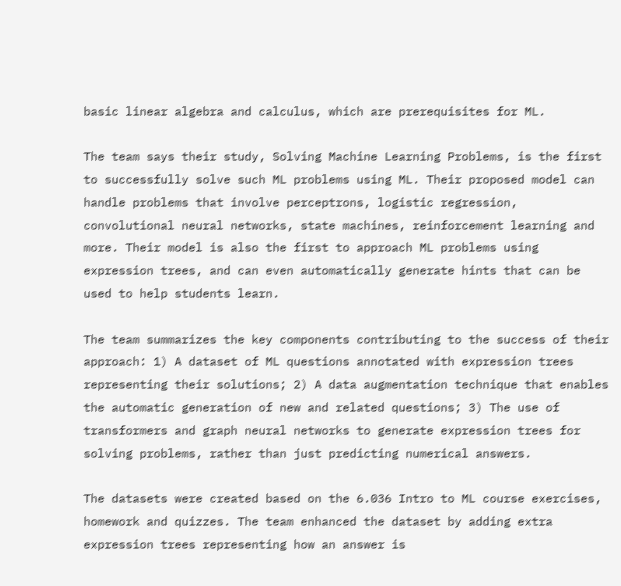basic linear algebra and calculus, which are prerequisites for ML.

The team says their study, Solving Machine Learning Problems, is the first to successfully solve such ML problems using ML. Their proposed model can handle problems that involve perceptrons, logistic regression, convolutional neural networks, state machines, reinforcement learning and more. Their model is also the first to approach ML problems using expression trees, and can even automatically generate hints that can be used to help students learn.

The team summarizes the key components contributing to the success of their approach: 1) A dataset of ML questions annotated with expression trees representing their solutions; 2) A data augmentation technique that enables the automatic generation of new and related questions; 3) The use of transformers and graph neural networks to generate expression trees for solving problems, rather than just predicting numerical answers.

The datasets were created based on the 6.036 Intro to ML course exercises, homework and quizzes. The team enhanced the dataset by adding extra expression trees representing how an answer is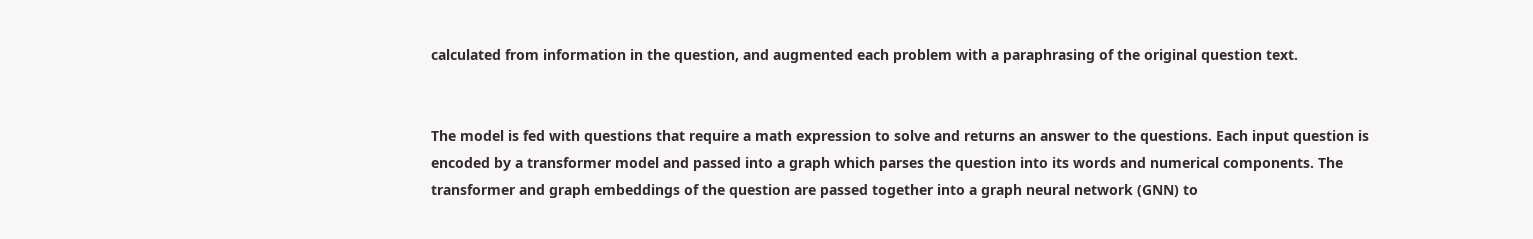calculated from information in the question, and augmented each problem with a paraphrasing of the original question text.


The model is fed with questions that require a math expression to solve and returns an answer to the questions. Each input question is encoded by a transformer model and passed into a graph which parses the question into its words and numerical components. The transformer and graph embeddings of the question are passed together into a graph neural network (GNN) to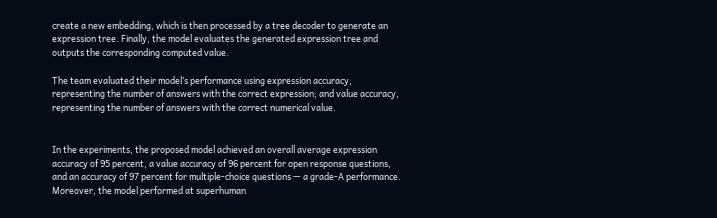create a new embedding, which is then processed by a tree decoder to generate an expression tree. Finally, the model evaluates the generated expression tree and outputs the corresponding computed value.

The team evaluated their model’s performance using expression accuracy, representing the number of answers with the correct expression; and value accuracy, representing the number of answers with the correct numerical value.


In the experiments, the proposed model achieved an overall average expression accuracy of 95 percent, a value accuracy of 96 percent for open response questions, and an accuracy of 97 percent for multiple-choice questions — a grade-A performance. Moreover, the model performed at superhuman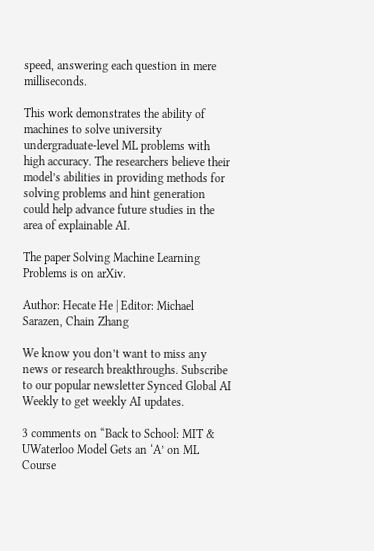speed, answering each question in mere milliseconds.

This work demonstrates the ability of machines to solve university undergraduate-level ML problems with high accuracy. The researchers believe their model’s abilities in providing methods for solving problems and hint generation could help advance future studies in the area of explainable AI.

The paper Solving Machine Learning Problems is on arXiv.

Author: Hecate He | Editor: Michael Sarazen, Chain Zhang

We know you don’t want to miss any news or research breakthroughs. Subscribe to our popular newsletter Synced Global AI Weekly to get weekly AI updates.

3 comments on “Back to School: MIT & UWaterloo Model Gets an ‘A’ on ML Course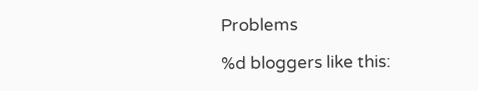Problems

%d bloggers like this: